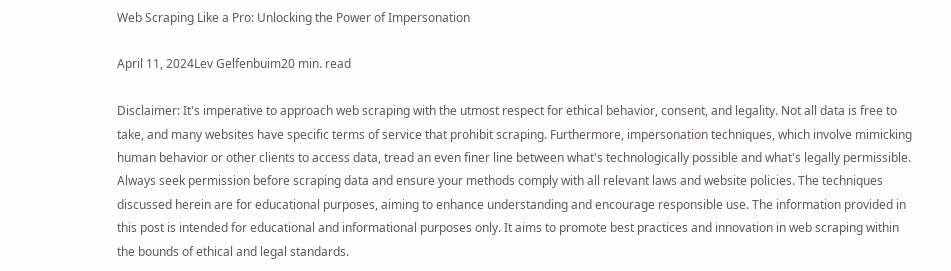Web Scraping Like a Pro: Unlocking the Power of Impersonation

April 11, 2024Lev Gelfenbuim20 min. read

Disclaimer: It's imperative to approach web scraping with the utmost respect for ethical behavior, consent, and legality. Not all data is free to take, and many websites have specific terms of service that prohibit scraping. Furthermore, impersonation techniques, which involve mimicking human behavior or other clients to access data, tread an even finer line between what's technologically possible and what's legally permissible. Always seek permission before scraping data and ensure your methods comply with all relevant laws and website policies. The techniques discussed herein are for educational purposes, aiming to enhance understanding and encourage responsible use. The information provided in this post is intended for educational and informational purposes only. It aims to promote best practices and innovation in web scraping within the bounds of ethical and legal standards.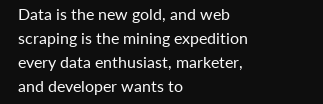Data is the new gold, and web scraping is the mining expedition every data enthusiast, marketer, and developer wants to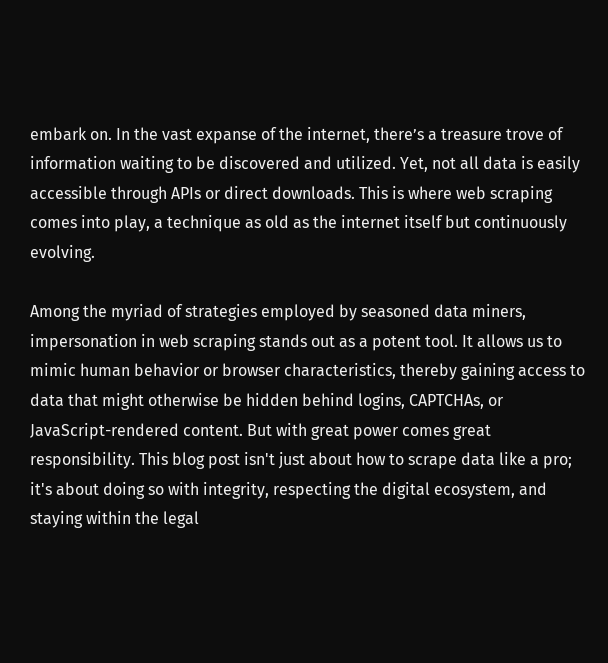embark on. In the vast expanse of the internet, there’s a treasure trove of information waiting to be discovered and utilized. Yet, not all data is easily accessible through APIs or direct downloads. This is where web scraping comes into play, a technique as old as the internet itself but continuously evolving.

Among the myriad of strategies employed by seasoned data miners, impersonation in web scraping stands out as a potent tool. It allows us to mimic human behavior or browser characteristics, thereby gaining access to data that might otherwise be hidden behind logins, CAPTCHAs, or JavaScript-rendered content. But with great power comes great responsibility. This blog post isn't just about how to scrape data like a pro; it's about doing so with integrity, respecting the digital ecosystem, and staying within the legal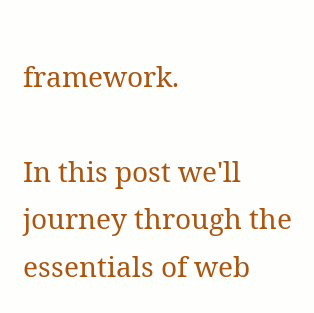framework.

In this post we'll journey through the essentials of web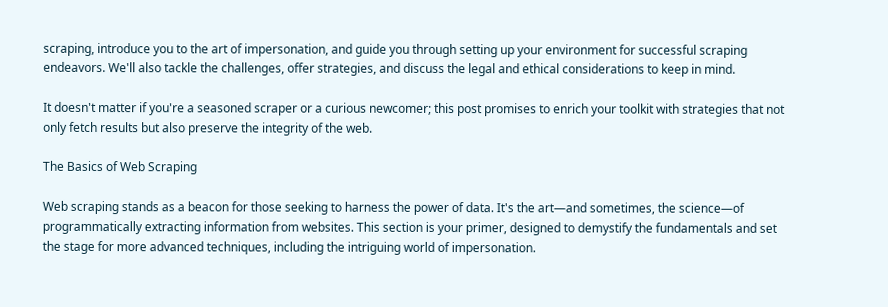scraping, introduce you to the art of impersonation, and guide you through setting up your environment for successful scraping endeavors. We'll also tackle the challenges, offer strategies, and discuss the legal and ethical considerations to keep in mind.

It doesn't matter if you're a seasoned scraper or a curious newcomer; this post promises to enrich your toolkit with strategies that not only fetch results but also preserve the integrity of the web.

The Basics of Web Scraping

Web scraping stands as a beacon for those seeking to harness the power of data. It's the art—and sometimes, the science—of programmatically extracting information from websites. This section is your primer, designed to demystify the fundamentals and set the stage for more advanced techniques, including the intriguing world of impersonation.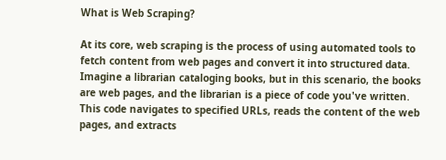What is Web Scraping?

At its core, web scraping is the process of using automated tools to fetch content from web pages and convert it into structured data. Imagine a librarian cataloging books, but in this scenario, the books are web pages, and the librarian is a piece of code you've written. This code navigates to specified URLs, reads the content of the web pages, and extracts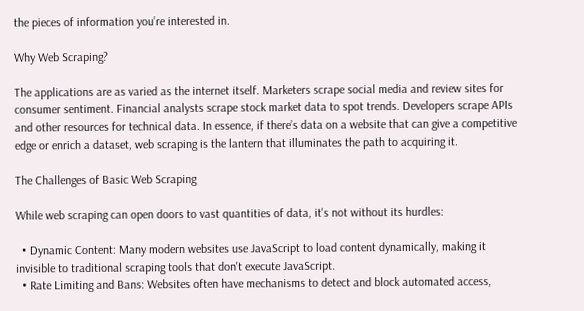the pieces of information you’re interested in.

Why Web Scraping?

The applications are as varied as the internet itself. Marketers scrape social media and review sites for consumer sentiment. Financial analysts scrape stock market data to spot trends. Developers scrape APIs and other resources for technical data. In essence, if there’s data on a website that can give a competitive edge or enrich a dataset, web scraping is the lantern that illuminates the path to acquiring it.

The Challenges of Basic Web Scraping

While web scraping can open doors to vast quantities of data, it's not without its hurdles:

  • Dynamic Content: Many modern websites use JavaScript to load content dynamically, making it invisible to traditional scraping tools that don't execute JavaScript.
  • Rate Limiting and Bans: Websites often have mechanisms to detect and block automated access,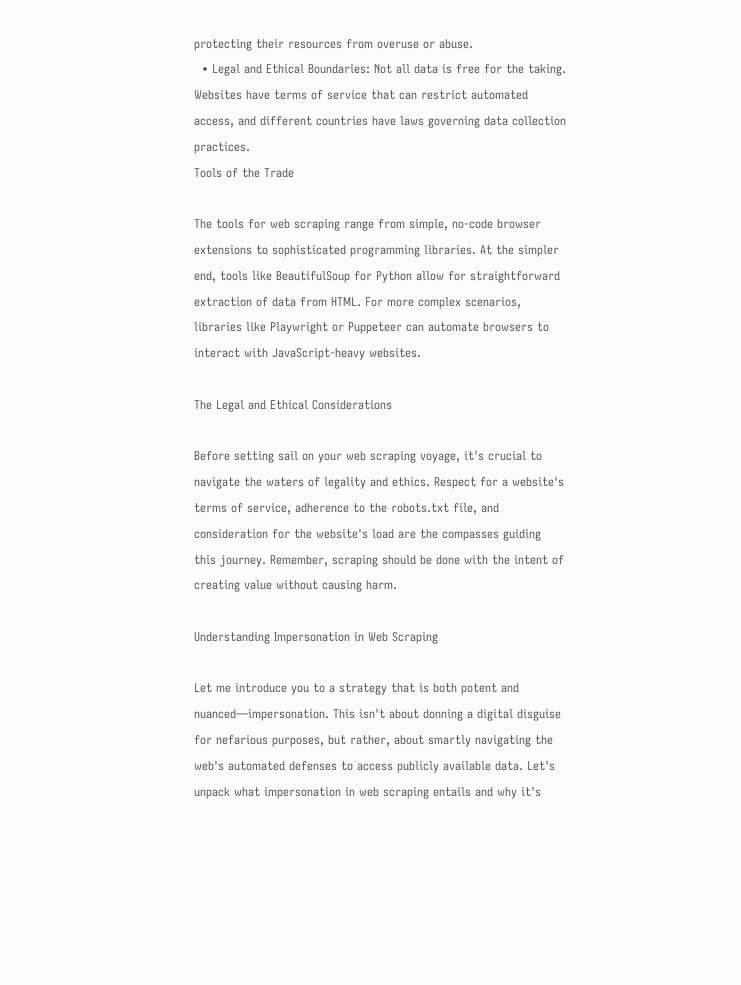protecting their resources from overuse or abuse.
  • Legal and Ethical Boundaries: Not all data is free for the taking. Websites have terms of service that can restrict automated access, and different countries have laws governing data collection practices.
Tools of the Trade

The tools for web scraping range from simple, no-code browser extensions to sophisticated programming libraries. At the simpler end, tools like BeautifulSoup for Python allow for straightforward extraction of data from HTML. For more complex scenarios, libraries like Playwright or Puppeteer can automate browsers to interact with JavaScript-heavy websites.

The Legal and Ethical Considerations

Before setting sail on your web scraping voyage, it's crucial to navigate the waters of legality and ethics. Respect for a website's terms of service, adherence to the robots.txt file, and consideration for the website's load are the compasses guiding this journey. Remember, scraping should be done with the intent of creating value without causing harm.

Understanding Impersonation in Web Scraping

Let me introduce you to a strategy that is both potent and nuanced—impersonation. This isn't about donning a digital disguise for nefarious purposes, but rather, about smartly navigating the web's automated defenses to access publicly available data. Let's unpack what impersonation in web scraping entails and why it's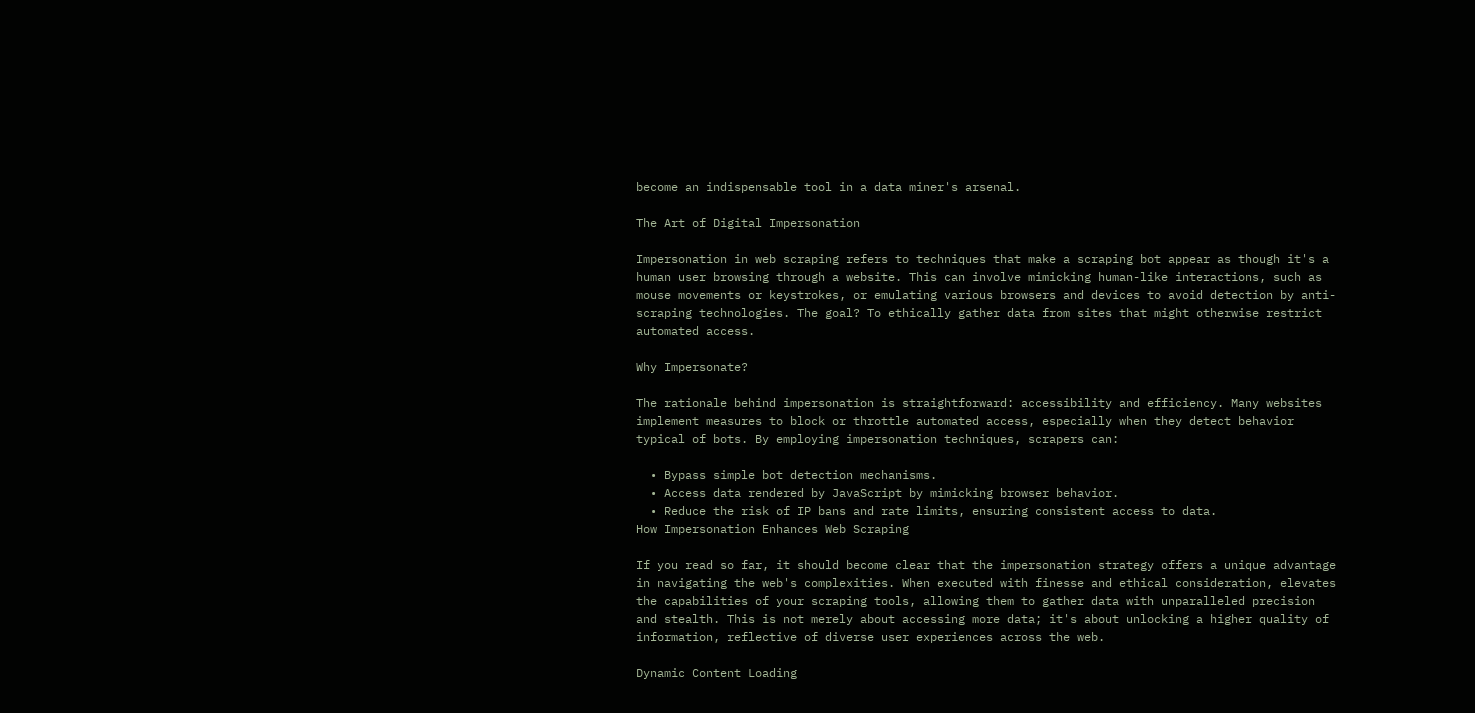become an indispensable tool in a data miner's arsenal.

The Art of Digital Impersonation

Impersonation in web scraping refers to techniques that make a scraping bot appear as though it's a human user browsing through a website. This can involve mimicking human-like interactions, such as mouse movements or keystrokes, or emulating various browsers and devices to avoid detection by anti-scraping technologies. The goal? To ethically gather data from sites that might otherwise restrict automated access.

Why Impersonate?

The rationale behind impersonation is straightforward: accessibility and efficiency. Many websites implement measures to block or throttle automated access, especially when they detect behavior typical of bots. By employing impersonation techniques, scrapers can:

  • Bypass simple bot detection mechanisms.
  • Access data rendered by JavaScript by mimicking browser behavior.
  • Reduce the risk of IP bans and rate limits, ensuring consistent access to data.
How Impersonation Enhances Web Scraping

If you read so far, it should become clear that the impersonation strategy offers a unique advantage in navigating the web's complexities. When executed with finesse and ethical consideration, elevates the capabilities of your scraping tools, allowing them to gather data with unparalleled precision and stealth. This is not merely about accessing more data; it's about unlocking a higher quality of information, reflective of diverse user experiences across the web.

Dynamic Content Loading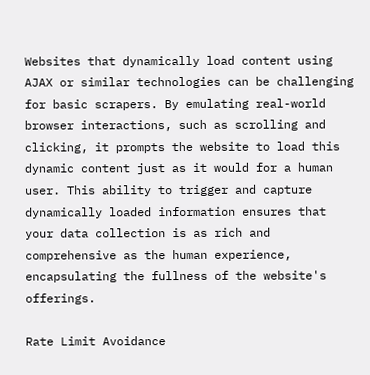Websites that dynamically load content using AJAX or similar technologies can be challenging for basic scrapers. By emulating real-world browser interactions, such as scrolling and clicking, it prompts the website to load this dynamic content just as it would for a human user. This ability to trigger and capture dynamically loaded information ensures that your data collection is as rich and comprehensive as the human experience, encapsulating the fullness of the website's offerings.

Rate Limit Avoidance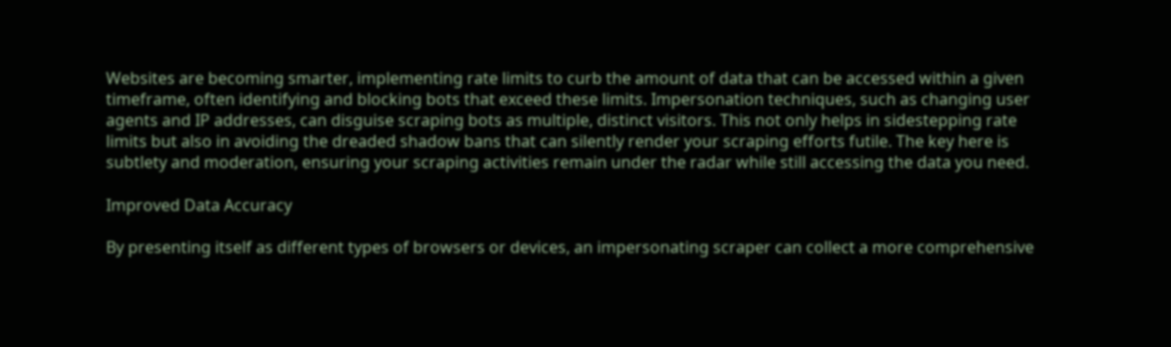Websites are becoming smarter, implementing rate limits to curb the amount of data that can be accessed within a given timeframe, often identifying and blocking bots that exceed these limits. Impersonation techniques, such as changing user agents and IP addresses, can disguise scraping bots as multiple, distinct visitors. This not only helps in sidestepping rate limits but also in avoiding the dreaded shadow bans that can silently render your scraping efforts futile. The key here is subtlety and moderation, ensuring your scraping activities remain under the radar while still accessing the data you need.

Improved Data Accuracy

By presenting itself as different types of browsers or devices, an impersonating scraper can collect a more comprehensive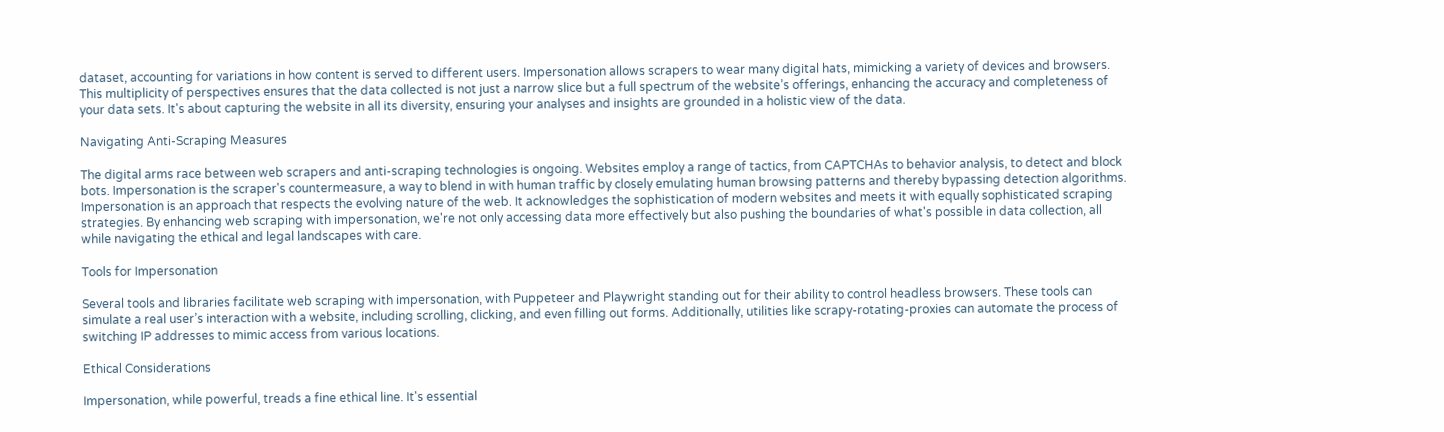dataset, accounting for variations in how content is served to different users. Impersonation allows scrapers to wear many digital hats, mimicking a variety of devices and browsers. This multiplicity of perspectives ensures that the data collected is not just a narrow slice but a full spectrum of the website’s offerings, enhancing the accuracy and completeness of your data sets. It's about capturing the website in all its diversity, ensuring your analyses and insights are grounded in a holistic view of the data.

Navigating Anti-Scraping Measures

The digital arms race between web scrapers and anti-scraping technologies is ongoing. Websites employ a range of tactics, from CAPTCHAs to behavior analysis, to detect and block bots. Impersonation is the scraper's countermeasure, a way to blend in with human traffic by closely emulating human browsing patterns and thereby bypassing detection algorithms. Impersonation is an approach that respects the evolving nature of the web. It acknowledges the sophistication of modern websites and meets it with equally sophisticated scraping strategies. By enhancing web scraping with impersonation, we're not only accessing data more effectively but also pushing the boundaries of what's possible in data collection, all while navigating the ethical and legal landscapes with care.

Tools for Impersonation

Several tools and libraries facilitate web scraping with impersonation, with Puppeteer and Playwright standing out for their ability to control headless browsers. These tools can simulate a real user’s interaction with a website, including scrolling, clicking, and even filling out forms. Additionally, utilities like scrapy-rotating-proxies can automate the process of switching IP addresses to mimic access from various locations.

Ethical Considerations

Impersonation, while powerful, treads a fine ethical line. It's essential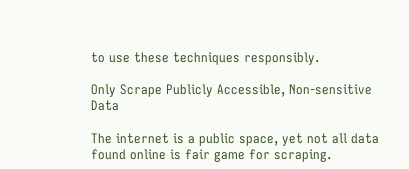to use these techniques responsibly.

Only Scrape Publicly Accessible, Non-sensitive Data

The internet is a public space, yet not all data found online is fair game for scraping.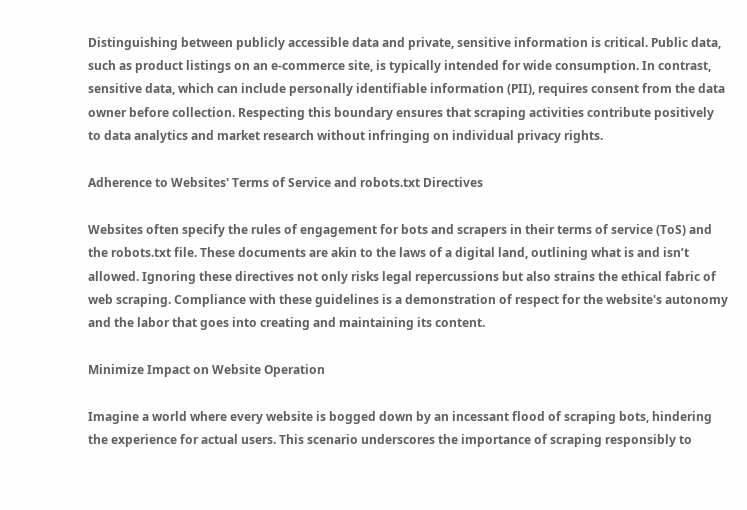Distinguishing between publicly accessible data and private, sensitive information is critical. Public data, such as product listings on an e-commerce site, is typically intended for wide consumption. In contrast, sensitive data, which can include personally identifiable information (PII), requires consent from the data owner before collection. Respecting this boundary ensures that scraping activities contribute positively to data analytics and market research without infringing on individual privacy rights.

Adherence to Websites' Terms of Service and robots.txt Directives

Websites often specify the rules of engagement for bots and scrapers in their terms of service (ToS) and the robots.txt file. These documents are akin to the laws of a digital land, outlining what is and isn’t allowed. Ignoring these directives not only risks legal repercussions but also strains the ethical fabric of web scraping. Compliance with these guidelines is a demonstration of respect for the website's autonomy and the labor that goes into creating and maintaining its content.

Minimize Impact on Website Operation

Imagine a world where every website is bogged down by an incessant flood of scraping bots, hindering the experience for actual users. This scenario underscores the importance of scraping responsibly to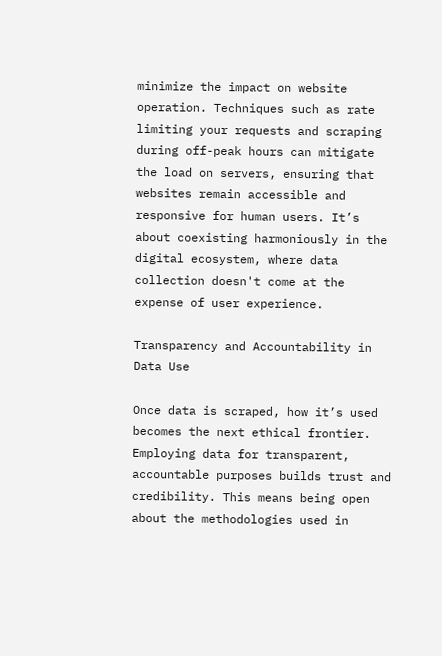minimize the impact on website operation. Techniques such as rate limiting your requests and scraping during off-peak hours can mitigate the load on servers, ensuring that websites remain accessible and responsive for human users. It’s about coexisting harmoniously in the digital ecosystem, where data collection doesn't come at the expense of user experience.

Transparency and Accountability in Data Use

Once data is scraped, how it’s used becomes the next ethical frontier. Employing data for transparent, accountable purposes builds trust and credibility. This means being open about the methodologies used in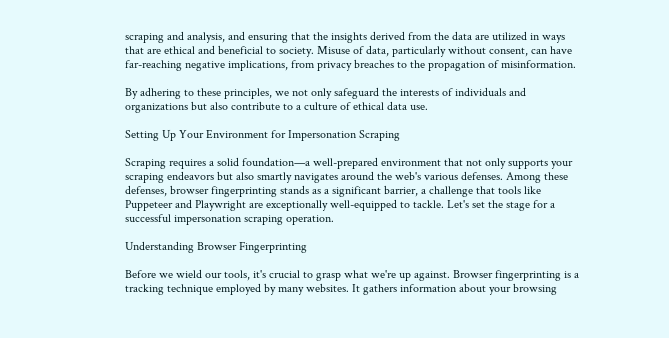scraping and analysis, and ensuring that the insights derived from the data are utilized in ways that are ethical and beneficial to society. Misuse of data, particularly without consent, can have far-reaching negative implications, from privacy breaches to the propagation of misinformation.

By adhering to these principles, we not only safeguard the interests of individuals and organizations but also contribute to a culture of ethical data use.

Setting Up Your Environment for Impersonation Scraping

Scraping requires a solid foundation—a well-prepared environment that not only supports your scraping endeavors but also smartly navigates around the web's various defenses. Among these defenses, browser fingerprinting stands as a significant barrier, a challenge that tools like Puppeteer and Playwright are exceptionally well-equipped to tackle. Let's set the stage for a successful impersonation scraping operation.

Understanding Browser Fingerprinting

Before we wield our tools, it's crucial to grasp what we're up against. Browser fingerprinting is a tracking technique employed by many websites. It gathers information about your browsing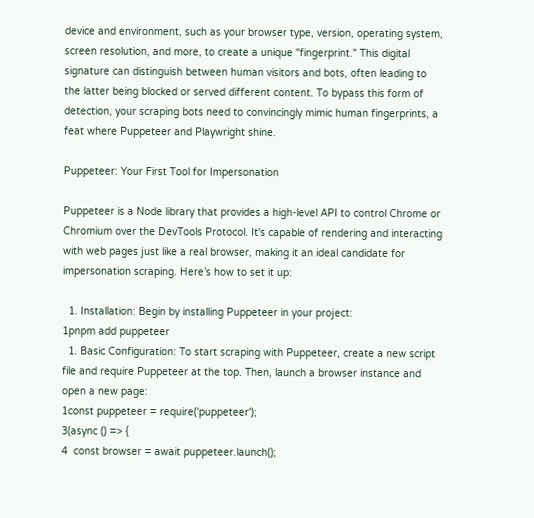device and environment, such as your browser type, version, operating system, screen resolution, and more, to create a unique "fingerprint." This digital signature can distinguish between human visitors and bots, often leading to the latter being blocked or served different content. To bypass this form of detection, your scraping bots need to convincingly mimic human fingerprints, a feat where Puppeteer and Playwright shine.

Puppeteer: Your First Tool for Impersonation

Puppeteer is a Node library that provides a high-level API to control Chrome or Chromium over the DevTools Protocol. It's capable of rendering and interacting with web pages just like a real browser, making it an ideal candidate for impersonation scraping. Here’s how to set it up:

  1. Installation: Begin by installing Puppeteer in your project:
1pnpm add puppeteer
  1. Basic Configuration: To start scraping with Puppeteer, create a new script file and require Puppeteer at the top. Then, launch a browser instance and open a new page:
1const puppeteer = require('puppeteer');
3(async () => {
4  const browser = await puppeteer.launch();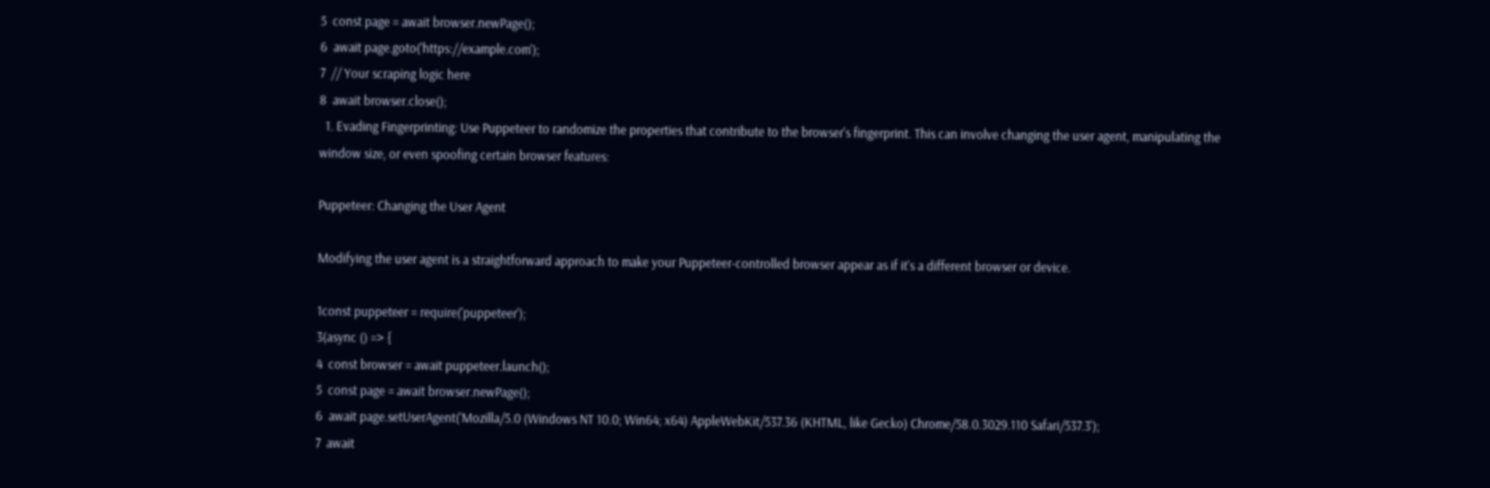5  const page = await browser.newPage();
6  await page.goto('https://example.com');
7  // Your scraping logic here
8  await browser.close();
  1. Evading Fingerprinting: Use Puppeteer to randomize the properties that contribute to the browser's fingerprint. This can involve changing the user agent, manipulating the window size, or even spoofing certain browser features:

Puppeteer: Changing the User Agent

Modifying the user agent is a straightforward approach to make your Puppeteer-controlled browser appear as if it's a different browser or device.

1const puppeteer = require('puppeteer');
3(async () => {
4  const browser = await puppeteer.launch();
5  const page = await browser.newPage();
6  await page.setUserAgent('Mozilla/5.0 (Windows NT 10.0; Win64; x64) AppleWebKit/537.36 (KHTML, like Gecko) Chrome/58.0.3029.110 Safari/537.3');
7  await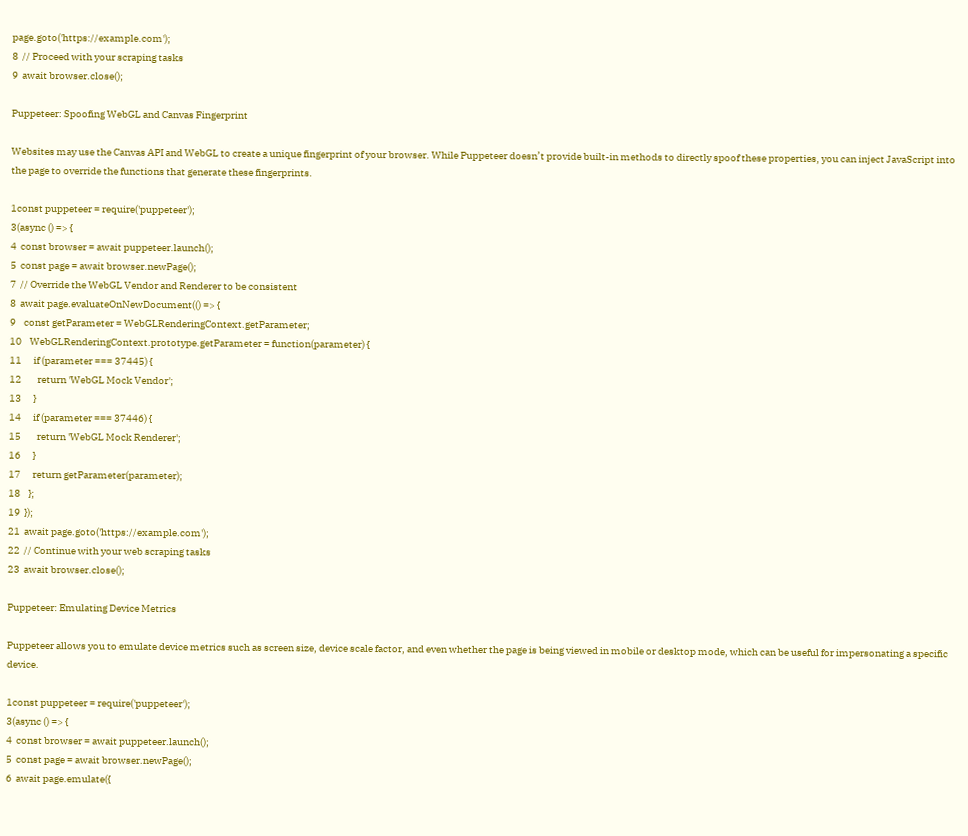page.goto('https://example.com');
8  // Proceed with your scraping tasks
9  await browser.close();

Puppeteer: Spoofing WebGL and Canvas Fingerprint

Websites may use the Canvas API and WebGL to create a unique fingerprint of your browser. While Puppeteer doesn’t provide built-in methods to directly spoof these properties, you can inject JavaScript into the page to override the functions that generate these fingerprints.

1const puppeteer = require('puppeteer');
3(async () => {
4  const browser = await puppeteer.launch();
5  const page = await browser.newPage();
7  // Override the WebGL Vendor and Renderer to be consistent
8  await page.evaluateOnNewDocument(() => {
9    const getParameter = WebGLRenderingContext.getParameter;
10    WebGLRenderingContext.prototype.getParameter = function(parameter) {
11      if (parameter === 37445) {
12        return 'WebGL Mock Vendor';
13      }
14      if (parameter === 37446) {
15        return 'WebGL Mock Renderer';
16      }
17      return getParameter(parameter);
18    };
19  });
21  await page.goto('https://example.com');
22  // Continue with your web scraping tasks
23  await browser.close();

Puppeteer: Emulating Device Metrics

Puppeteer allows you to emulate device metrics such as screen size, device scale factor, and even whether the page is being viewed in mobile or desktop mode, which can be useful for impersonating a specific device.

1const puppeteer = require('puppeteer');
3(async () => {
4  const browser = await puppeteer.launch();
5  const page = await browser.newPage();
6  await page.emulate({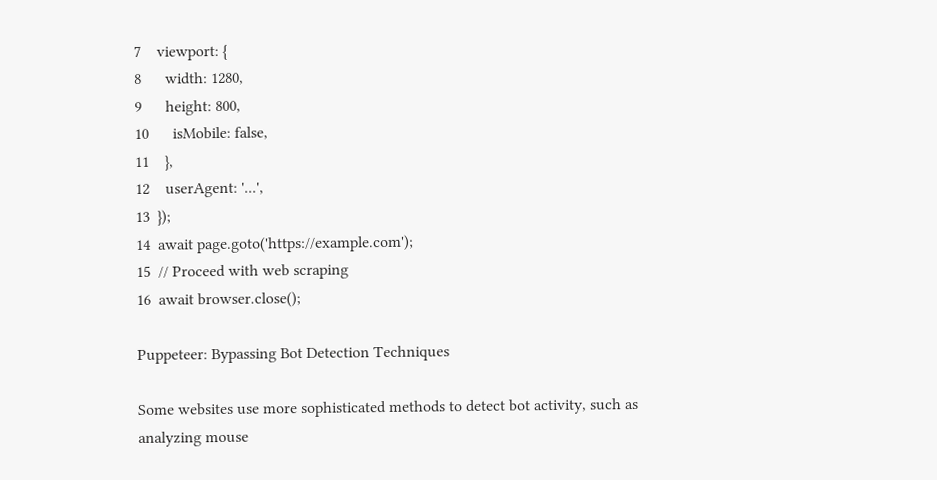7    viewport: {
8      width: 1280,
9      height: 800,
10      isMobile: false,
11    },
12    userAgent: '...',
13  });
14  await page.goto('https://example.com');
15  // Proceed with web scraping
16  await browser.close();

Puppeteer: Bypassing Bot Detection Techniques

Some websites use more sophisticated methods to detect bot activity, such as analyzing mouse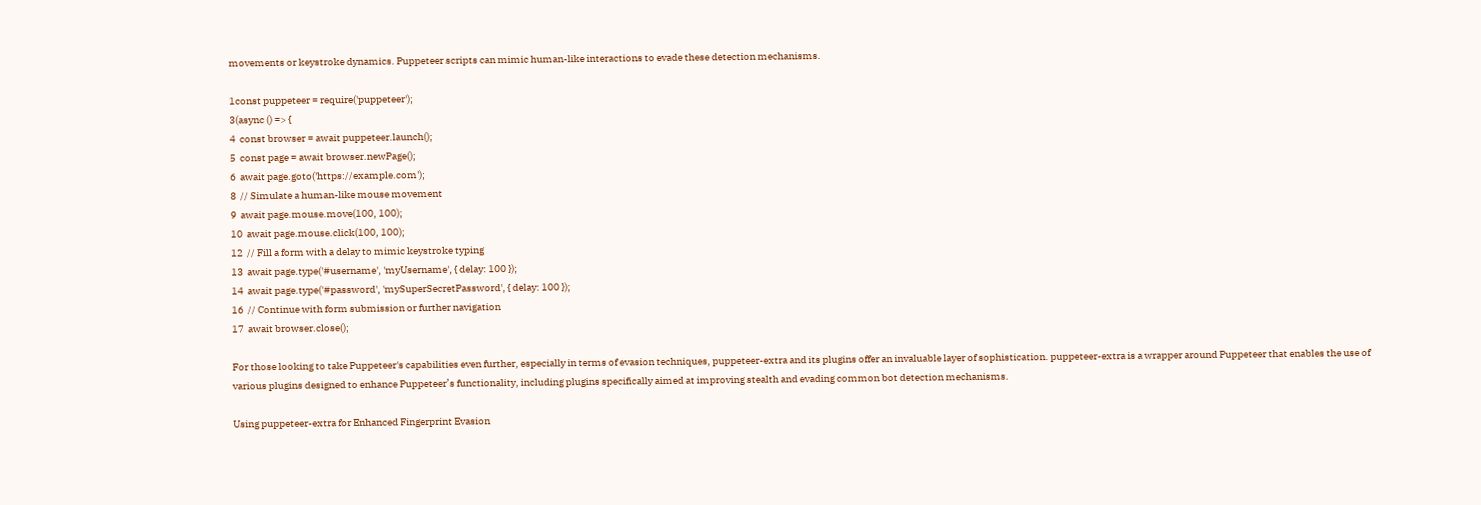movements or keystroke dynamics. Puppeteer scripts can mimic human-like interactions to evade these detection mechanisms.

1const puppeteer = require('puppeteer');
3(async () => {
4  const browser = await puppeteer.launch();
5  const page = await browser.newPage();
6  await page.goto('https://example.com');
8  // Simulate a human-like mouse movement
9  await page.mouse.move(100, 100);
10  await page.mouse.click(100, 100);
12  // Fill a form with a delay to mimic keystroke typing
13  await page.type('#username', 'myUsername', { delay: 100 });
14  await page.type('#password', 'mySuperSecretPassword', { delay: 100 });
16  // Continue with form submission or further navigation
17  await browser.close();

For those looking to take Puppeteer's capabilities even further, especially in terms of evasion techniques, puppeteer-extra and its plugins offer an invaluable layer of sophistication. puppeteer-extra is a wrapper around Puppeteer that enables the use of various plugins designed to enhance Puppeteer’s functionality, including plugins specifically aimed at improving stealth and evading common bot detection mechanisms.

Using puppeteer-extra for Enhanced Fingerprint Evasion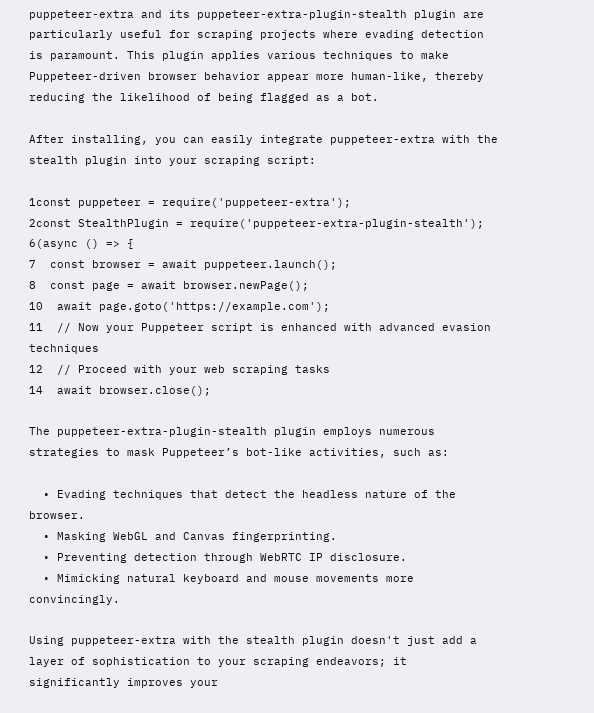puppeteer-extra and its puppeteer-extra-plugin-stealth plugin are particularly useful for scraping projects where evading detection is paramount. This plugin applies various techniques to make Puppeteer-driven browser behavior appear more human-like, thereby reducing the likelihood of being flagged as a bot.

After installing, you can easily integrate puppeteer-extra with the stealth plugin into your scraping script:

1const puppeteer = require('puppeteer-extra');
2const StealthPlugin = require('puppeteer-extra-plugin-stealth');
6(async () => {
7  const browser = await puppeteer.launch();
8  const page = await browser.newPage();
10  await page.goto('https://example.com');
11  // Now your Puppeteer script is enhanced with advanced evasion techniques
12  // Proceed with your web scraping tasks
14  await browser.close();

The puppeteer-extra-plugin-stealth plugin employs numerous strategies to mask Puppeteer’s bot-like activities, such as:

  • Evading techniques that detect the headless nature of the browser.
  • Masking WebGL and Canvas fingerprinting.
  • Preventing detection through WebRTC IP disclosure.
  • Mimicking natural keyboard and mouse movements more convincingly.

Using puppeteer-extra with the stealth plugin doesn't just add a layer of sophistication to your scraping endeavors; it significantly improves your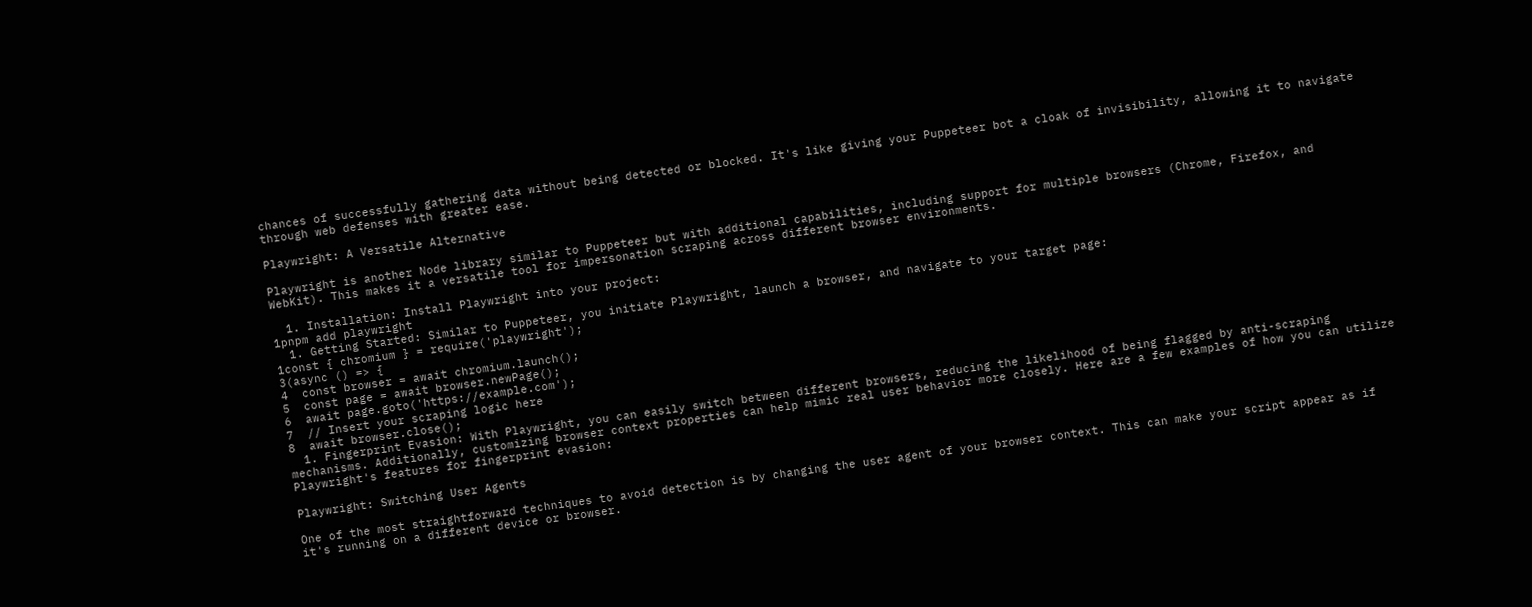chances of successfully gathering data without being detected or blocked. It's like giving your Puppeteer bot a cloak of invisibility, allowing it to navigate through web defenses with greater ease.

Playwright: A Versatile Alternative

Playwright is another Node library similar to Puppeteer but with additional capabilities, including support for multiple browsers (Chrome, Firefox, and WebKit). This makes it a versatile tool for impersonation scraping across different browser environments.

  1. Installation: Install Playwright into your project:
1pnpm add playwright
  1. Getting Started: Similar to Puppeteer, you initiate Playwright, launch a browser, and navigate to your target page:
1const { chromium } = require('playwright');
3(async () => {
4  const browser = await chromium.launch();
5  const page = await browser.newPage();
6  await page.goto('https://example.com');
7  // Insert your scraping logic here
8  await browser.close();
  1. Fingerprint Evasion: With Playwright, you can easily switch between different browsers, reducing the likelihood of being flagged by anti-scraping mechanisms. Additionally, customizing browser context properties can help mimic real user behavior more closely. Here are a few examples of how you can utilize Playwright's features for fingerprint evasion:

Playwright: Switching User Agents

One of the most straightforward techniques to avoid detection is by changing the user agent of your browser context. This can make your script appear as if it's running on a different device or browser.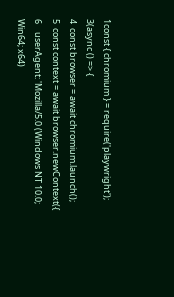1const { chromium } = require('playwright');
3(async () => {
4  const browser = await chromium.launch();
5  const context = await browser.newContext({
6    userAgent: 'Mozilla/5.0 (Windows NT 10.0; Win64; x64)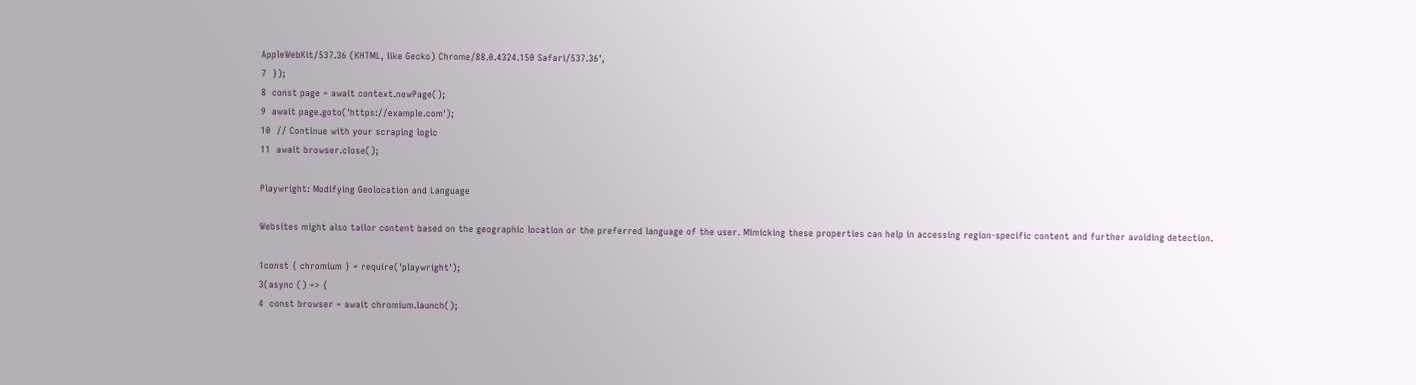AppleWebKit/537.36 (KHTML, like Gecko) Chrome/88.0.4324.150 Safari/537.36',
7  });
8  const page = await context.newPage();
9  await page.goto('https://example.com');
10  // Continue with your scraping logic
11  await browser.close();

Playwright: Modifying Geolocation and Language

Websites might also tailor content based on the geographic location or the preferred language of the user. Mimicking these properties can help in accessing region-specific content and further avoiding detection.

1const { chromium } = require('playwright');
3(async () => {
4  const browser = await chromium.launch();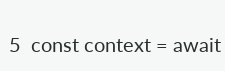5  const context = await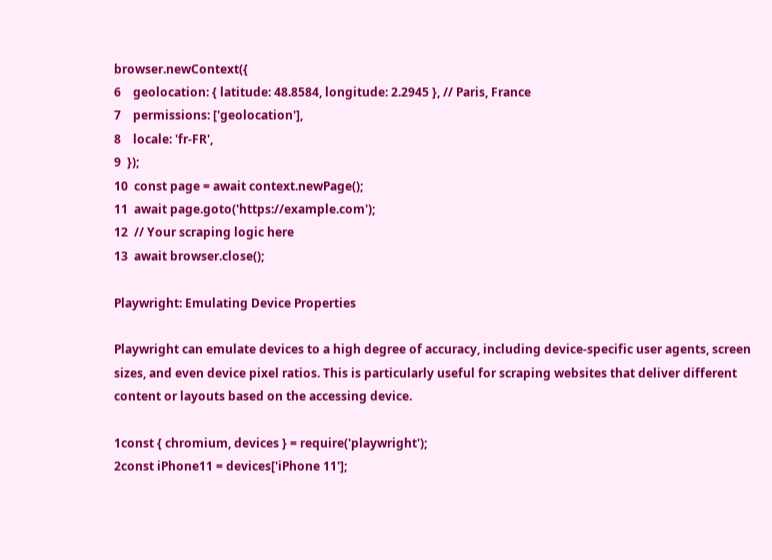browser.newContext({
6    geolocation: { latitude: 48.8584, longitude: 2.2945 }, // Paris, France
7    permissions: ['geolocation'],
8    locale: 'fr-FR',
9  });
10  const page = await context.newPage();
11  await page.goto('https://example.com');
12  // Your scraping logic here
13  await browser.close();

Playwright: Emulating Device Properties

Playwright can emulate devices to a high degree of accuracy, including device-specific user agents, screen sizes, and even device pixel ratios. This is particularly useful for scraping websites that deliver different content or layouts based on the accessing device.

1const { chromium, devices } = require('playwright');
2const iPhone11 = devices['iPhone 11'];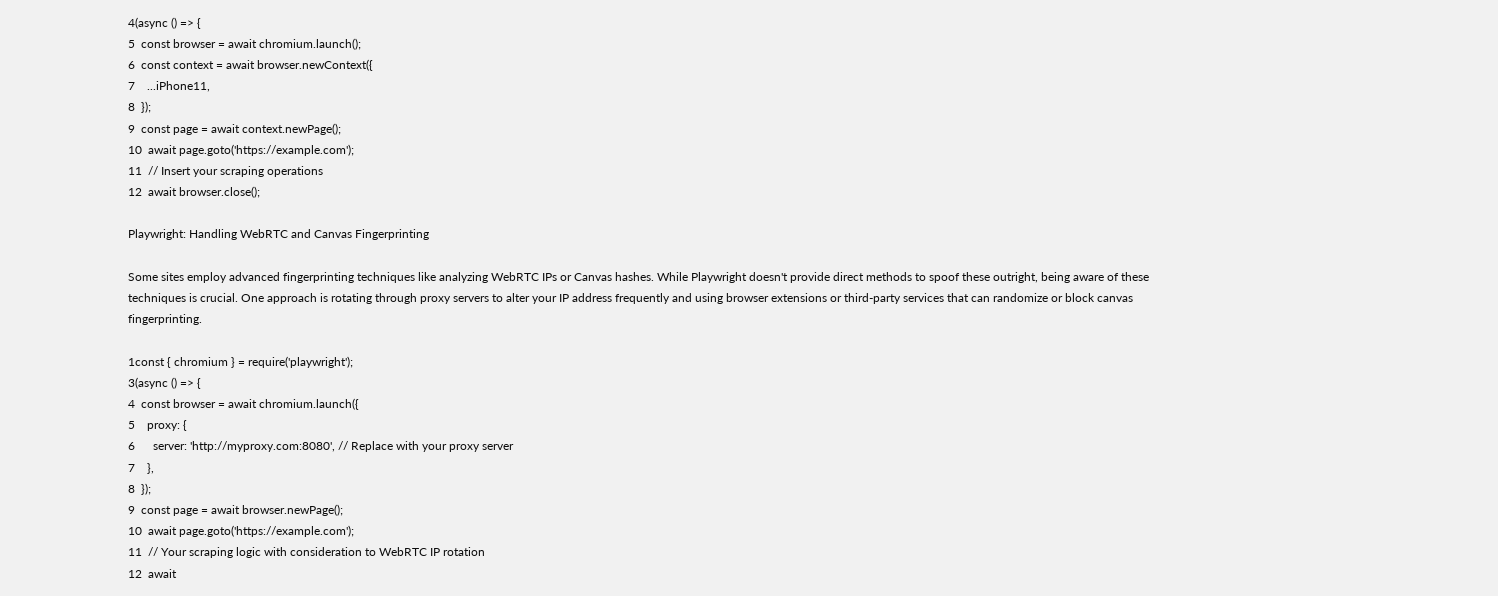4(async () => {
5  const browser = await chromium.launch();
6  const context = await browser.newContext({
7    ...iPhone11,
8  });
9  const page = await context.newPage();
10  await page.goto('https://example.com');
11  // Insert your scraping operations
12  await browser.close();

Playwright: Handling WebRTC and Canvas Fingerprinting

Some sites employ advanced fingerprinting techniques like analyzing WebRTC IPs or Canvas hashes. While Playwright doesn't provide direct methods to spoof these outright, being aware of these techniques is crucial. One approach is rotating through proxy servers to alter your IP address frequently and using browser extensions or third-party services that can randomize or block canvas fingerprinting.

1const { chromium } = require('playwright');
3(async () => {
4  const browser = await chromium.launch({
5    proxy: {
6      server: 'http://myproxy.com:8080', // Replace with your proxy server
7    },
8  });
9  const page = await browser.newPage();
10  await page.goto('https://example.com');
11  // Your scraping logic with consideration to WebRTC IP rotation
12  await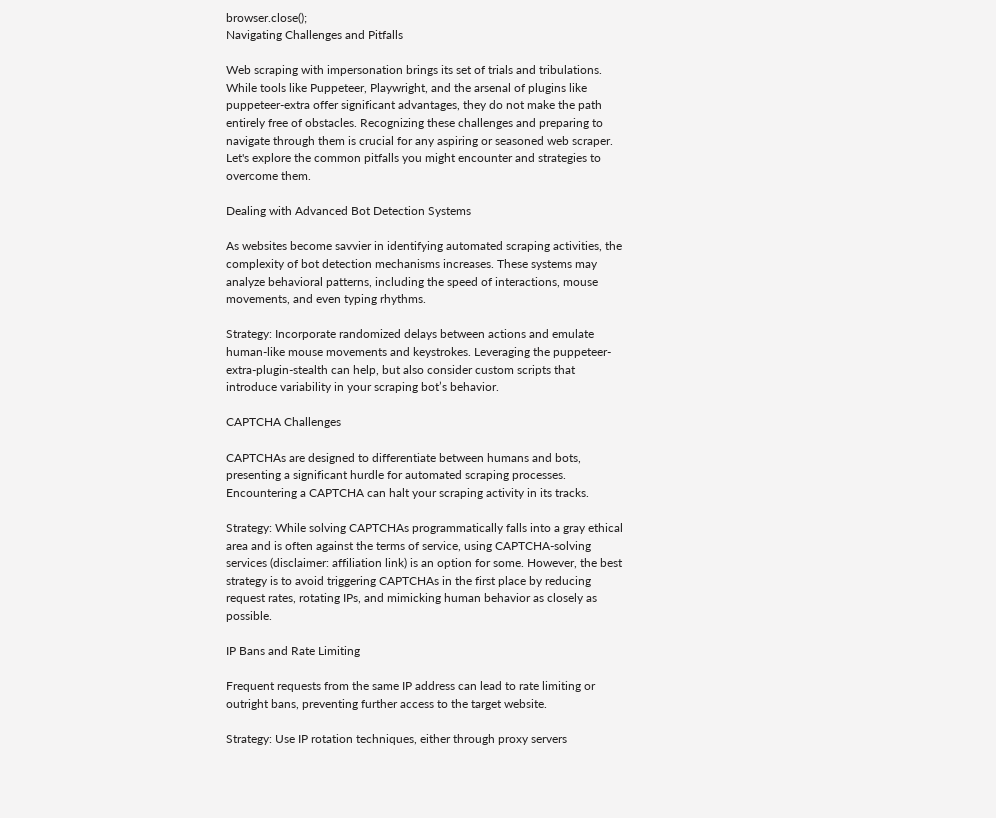browser.close();
Navigating Challenges and Pitfalls

Web scraping with impersonation brings its set of trials and tribulations. While tools like Puppeteer, Playwright, and the arsenal of plugins like puppeteer-extra offer significant advantages, they do not make the path entirely free of obstacles. Recognizing these challenges and preparing to navigate through them is crucial for any aspiring or seasoned web scraper. Let's explore the common pitfalls you might encounter and strategies to overcome them.

Dealing with Advanced Bot Detection Systems

As websites become savvier in identifying automated scraping activities, the complexity of bot detection mechanisms increases. These systems may analyze behavioral patterns, including the speed of interactions, mouse movements, and even typing rhythms.

Strategy: Incorporate randomized delays between actions and emulate human-like mouse movements and keystrokes. Leveraging the puppeteer-extra-plugin-stealth can help, but also consider custom scripts that introduce variability in your scraping bot’s behavior.

CAPTCHA Challenges

CAPTCHAs are designed to differentiate between humans and bots, presenting a significant hurdle for automated scraping processes. Encountering a CAPTCHA can halt your scraping activity in its tracks.

Strategy: While solving CAPTCHAs programmatically falls into a gray ethical area and is often against the terms of service, using CAPTCHA-solving services (disclaimer: affiliation link) is an option for some. However, the best strategy is to avoid triggering CAPTCHAs in the first place by reducing request rates, rotating IPs, and mimicking human behavior as closely as possible.

IP Bans and Rate Limiting

Frequent requests from the same IP address can lead to rate limiting or outright bans, preventing further access to the target website.

Strategy: Use IP rotation techniques, either through proxy servers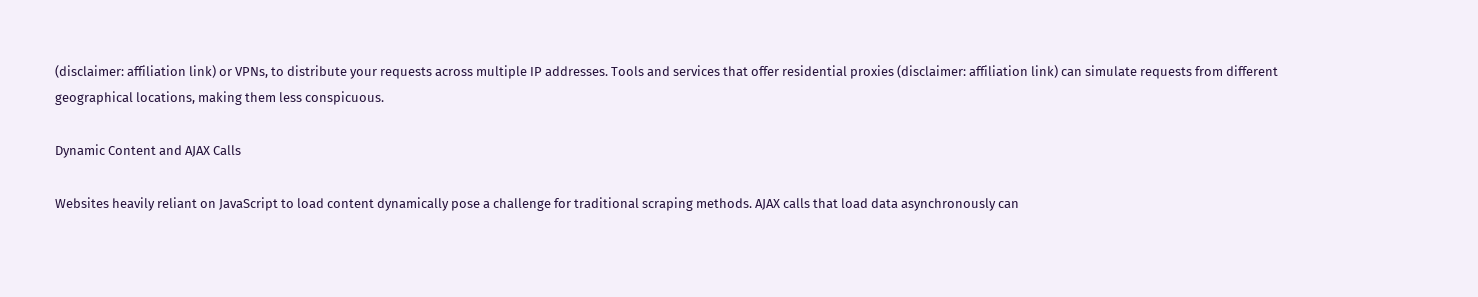(disclaimer: affiliation link) or VPNs, to distribute your requests across multiple IP addresses. Tools and services that offer residential proxies (disclaimer: affiliation link) can simulate requests from different geographical locations, making them less conspicuous.

Dynamic Content and AJAX Calls

Websites heavily reliant on JavaScript to load content dynamically pose a challenge for traditional scraping methods. AJAX calls that load data asynchronously can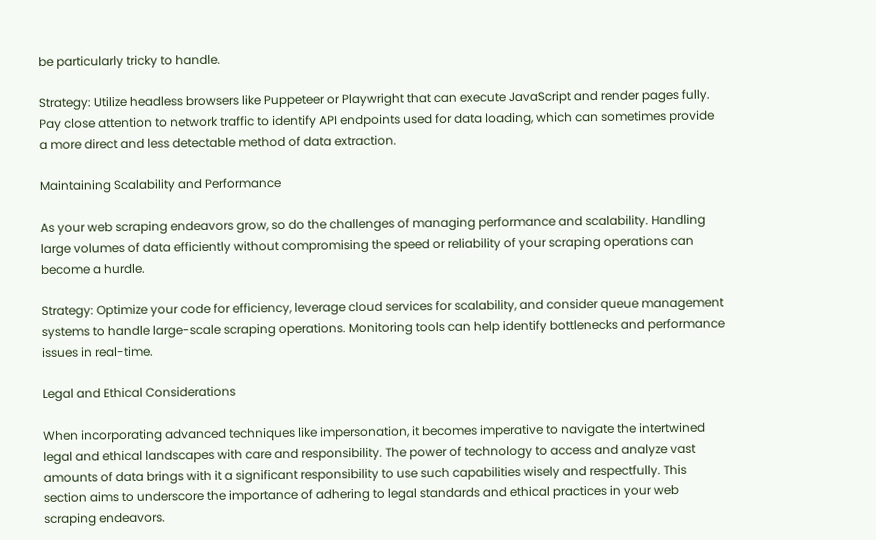be particularly tricky to handle.

Strategy: Utilize headless browsers like Puppeteer or Playwright that can execute JavaScript and render pages fully. Pay close attention to network traffic to identify API endpoints used for data loading, which can sometimes provide a more direct and less detectable method of data extraction.

Maintaining Scalability and Performance

As your web scraping endeavors grow, so do the challenges of managing performance and scalability. Handling large volumes of data efficiently without compromising the speed or reliability of your scraping operations can become a hurdle.

Strategy: Optimize your code for efficiency, leverage cloud services for scalability, and consider queue management systems to handle large-scale scraping operations. Monitoring tools can help identify bottlenecks and performance issues in real-time.

Legal and Ethical Considerations

When incorporating advanced techniques like impersonation, it becomes imperative to navigate the intertwined legal and ethical landscapes with care and responsibility. The power of technology to access and analyze vast amounts of data brings with it a significant responsibility to use such capabilities wisely and respectfully. This section aims to underscore the importance of adhering to legal standards and ethical practices in your web scraping endeavors.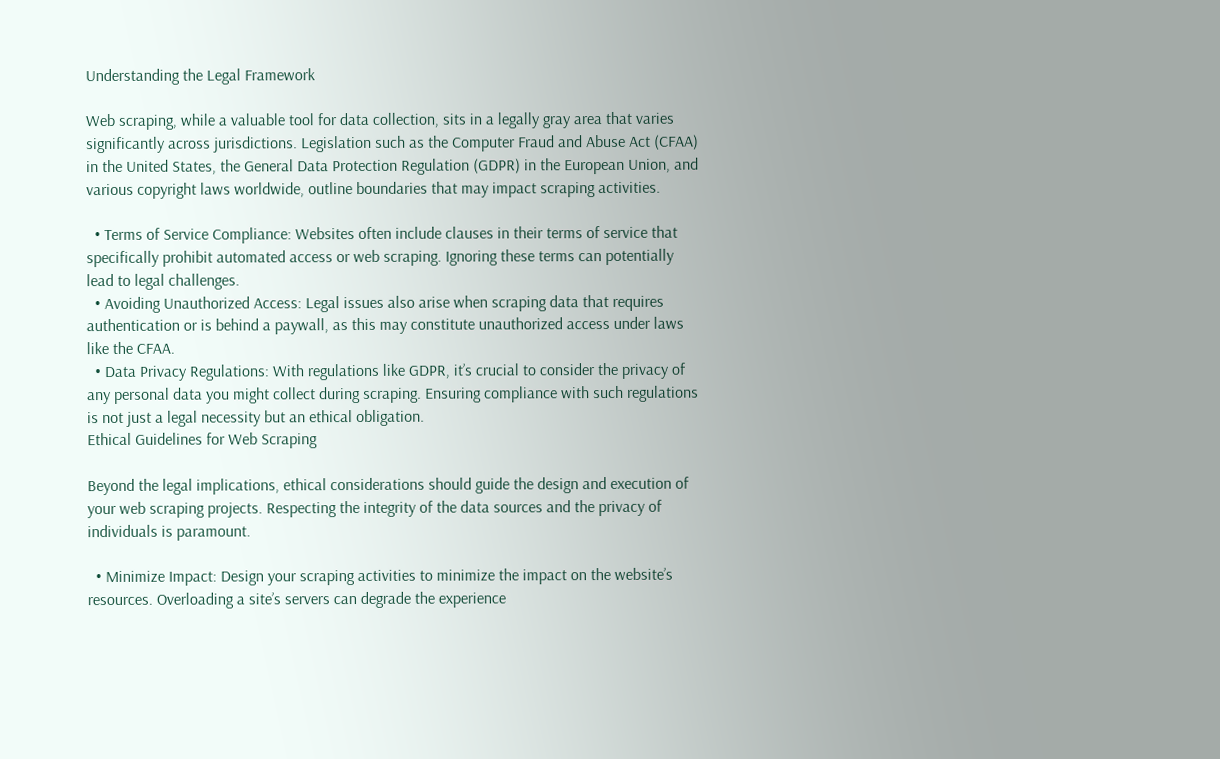Understanding the Legal Framework

Web scraping, while a valuable tool for data collection, sits in a legally gray area that varies significantly across jurisdictions. Legislation such as the Computer Fraud and Abuse Act (CFAA) in the United States, the General Data Protection Regulation (GDPR) in the European Union, and various copyright laws worldwide, outline boundaries that may impact scraping activities.

  • Terms of Service Compliance: Websites often include clauses in their terms of service that specifically prohibit automated access or web scraping. Ignoring these terms can potentially lead to legal challenges.
  • Avoiding Unauthorized Access: Legal issues also arise when scraping data that requires authentication or is behind a paywall, as this may constitute unauthorized access under laws like the CFAA.
  • Data Privacy Regulations: With regulations like GDPR, it’s crucial to consider the privacy of any personal data you might collect during scraping. Ensuring compliance with such regulations is not just a legal necessity but an ethical obligation.
Ethical Guidelines for Web Scraping

Beyond the legal implications, ethical considerations should guide the design and execution of your web scraping projects. Respecting the integrity of the data sources and the privacy of individuals is paramount.

  • Minimize Impact: Design your scraping activities to minimize the impact on the website’s resources. Overloading a site’s servers can degrade the experience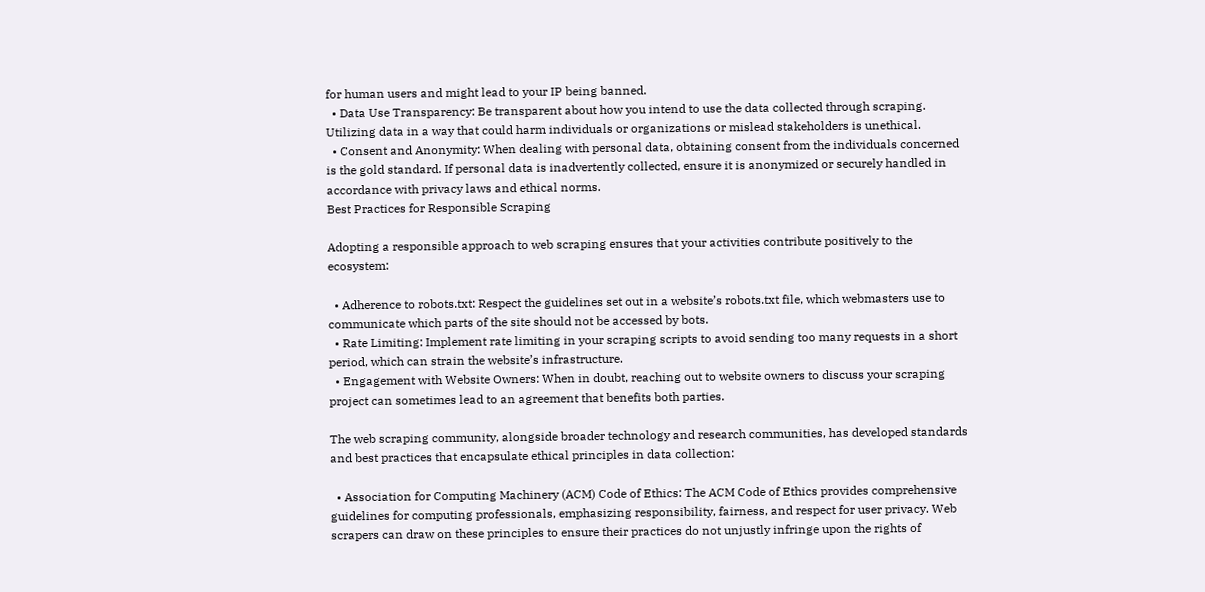for human users and might lead to your IP being banned.
  • Data Use Transparency: Be transparent about how you intend to use the data collected through scraping. Utilizing data in a way that could harm individuals or organizations or mislead stakeholders is unethical.
  • Consent and Anonymity: When dealing with personal data, obtaining consent from the individuals concerned is the gold standard. If personal data is inadvertently collected, ensure it is anonymized or securely handled in accordance with privacy laws and ethical norms.
Best Practices for Responsible Scraping

Adopting a responsible approach to web scraping ensures that your activities contribute positively to the ecosystem:

  • Adherence to robots.txt: Respect the guidelines set out in a website’s robots.txt file, which webmasters use to communicate which parts of the site should not be accessed by bots.
  • Rate Limiting: Implement rate limiting in your scraping scripts to avoid sending too many requests in a short period, which can strain the website’s infrastructure.
  • Engagement with Website Owners: When in doubt, reaching out to website owners to discuss your scraping project can sometimes lead to an agreement that benefits both parties.

The web scraping community, alongside broader technology and research communities, has developed standards and best practices that encapsulate ethical principles in data collection:

  • Association for Computing Machinery (ACM) Code of Ethics: The ACM Code of Ethics provides comprehensive guidelines for computing professionals, emphasizing responsibility, fairness, and respect for user privacy. Web scrapers can draw on these principles to ensure their practices do not unjustly infringe upon the rights of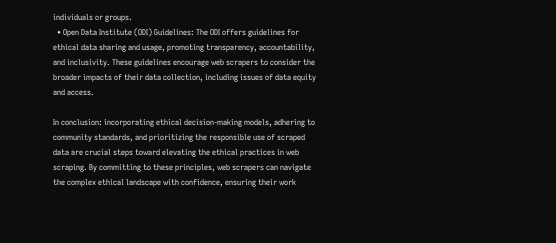individuals or groups.
  • Open Data Institute (ODI) Guidelines: The ODI offers guidelines for ethical data sharing and usage, promoting transparency, accountability, and inclusivity. These guidelines encourage web scrapers to consider the broader impacts of their data collection, including issues of data equity and access.

In conclusion: incorporating ethical decision-making models, adhering to community standards, and prioritizing the responsible use of scraped data are crucial steps toward elevating the ethical practices in web scraping. By committing to these principles, web scrapers can navigate the complex ethical landscape with confidence, ensuring their work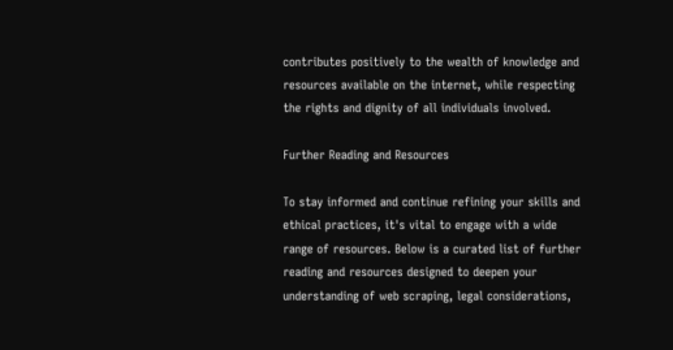contributes positively to the wealth of knowledge and resources available on the internet, while respecting the rights and dignity of all individuals involved.

Further Reading and Resources

To stay informed and continue refining your skills and ethical practices, it's vital to engage with a wide range of resources. Below is a curated list of further reading and resources designed to deepen your understanding of web scraping, legal considerations,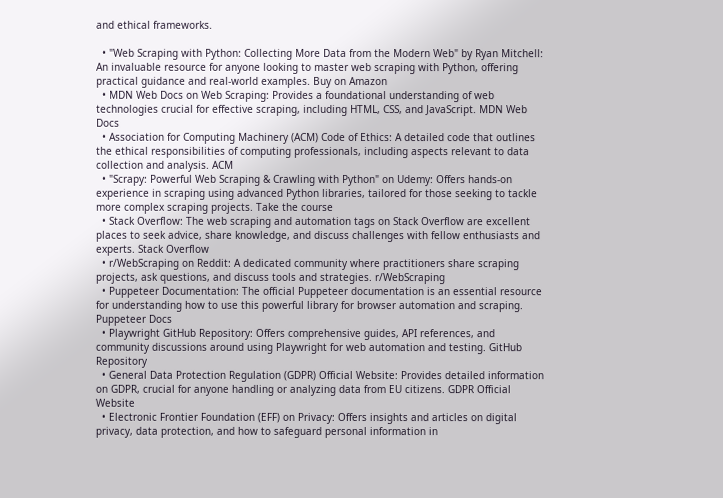and ethical frameworks.

  • "Web Scraping with Python: Collecting More Data from the Modern Web" by Ryan Mitchell: An invaluable resource for anyone looking to master web scraping with Python, offering practical guidance and real-world examples. Buy on Amazon
  • MDN Web Docs on Web Scraping: Provides a foundational understanding of web technologies crucial for effective scraping, including HTML, CSS, and JavaScript. MDN Web Docs
  • Association for Computing Machinery (ACM) Code of Ethics: A detailed code that outlines the ethical responsibilities of computing professionals, including aspects relevant to data collection and analysis. ACM
  • "Scrapy: Powerful Web Scraping & Crawling with Python" on Udemy: Offers hands-on experience in scraping using advanced Python libraries, tailored for those seeking to tackle more complex scraping projects. Take the course
  • Stack Overflow: The web scraping and automation tags on Stack Overflow are excellent places to seek advice, share knowledge, and discuss challenges with fellow enthusiasts and experts. Stack Overflow
  • r/WebScraping on Reddit: A dedicated community where practitioners share scraping projects, ask questions, and discuss tools and strategies. r/WebScraping
  • Puppeteer Documentation: The official Puppeteer documentation is an essential resource for understanding how to use this powerful library for browser automation and scraping. Puppeteer Docs
  • Playwright GitHub Repository: Offers comprehensive guides, API references, and community discussions around using Playwright for web automation and testing. GitHub Repository
  • General Data Protection Regulation (GDPR) Official Website: Provides detailed information on GDPR, crucial for anyone handling or analyzing data from EU citizens. GDPR Official Website
  • Electronic Frontier Foundation (EFF) on Privacy: Offers insights and articles on digital privacy, data protection, and how to safeguard personal information in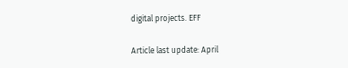digital projects. EFF

Article last update: April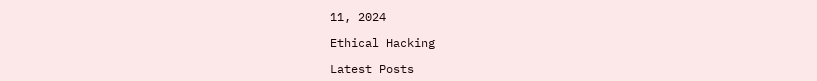11, 2024

Ethical Hacking

Latest Posts